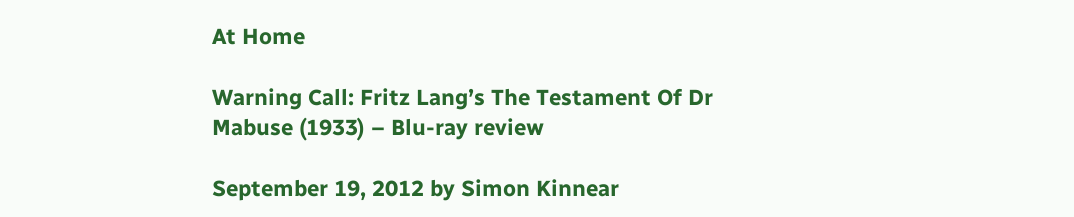At Home

Warning Call: Fritz Lang’s The Testament Of Dr Mabuse (1933) – Blu-ray review

September 19, 2012 by Simon Kinnear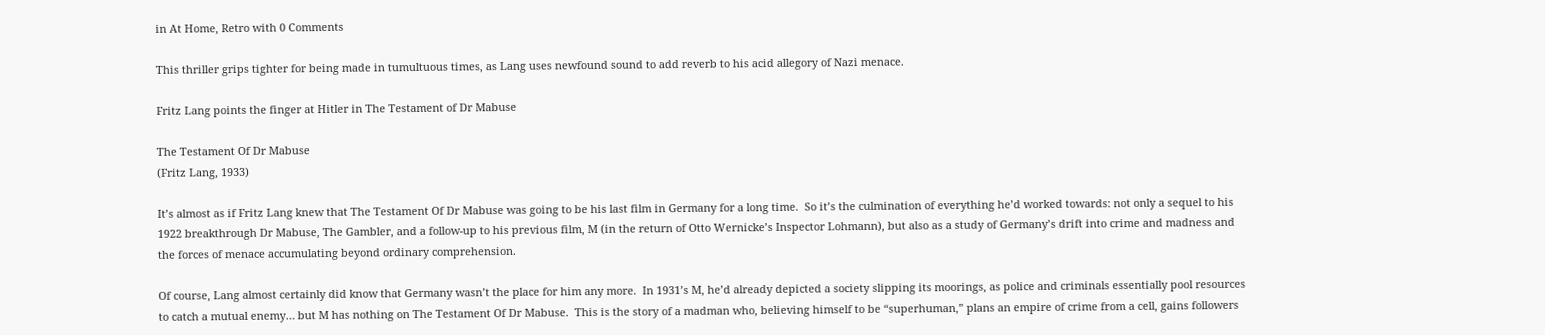in At Home, Retro with 0 Comments

This thriller grips tighter for being made in tumultuous times, as Lang uses newfound sound to add reverb to his acid allegory of Nazi menace.

Fritz Lang points the finger at Hitler in The Testament of Dr Mabuse

The Testament Of Dr Mabuse
(Fritz Lang, 1933)

It’s almost as if Fritz Lang knew that The Testament Of Dr Mabuse was going to be his last film in Germany for a long time.  So it’s the culmination of everything he’d worked towards: not only a sequel to his 1922 breakthrough Dr Mabuse, The Gambler, and a follow-up to his previous film, M (in the return of Otto Wernicke’s Inspector Lohmann), but also as a study of Germany’s drift into crime and madness and the forces of menace accumulating beyond ordinary comprehension.

Of course, Lang almost certainly did know that Germany wasn’t the place for him any more.  In 1931’s M, he’d already depicted a society slipping its moorings, as police and criminals essentially pool resources to catch a mutual enemy… but M has nothing on The Testament Of Dr Mabuse.  This is the story of a madman who, believing himself to be “superhuman,” plans an empire of crime from a cell, gains followers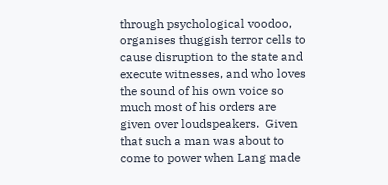through psychological voodoo, organises thuggish terror cells to cause disruption to the state and execute witnesses, and who loves the sound of his own voice so much most of his orders are given over loudspeakers.  Given that such a man was about to come to power when Lang made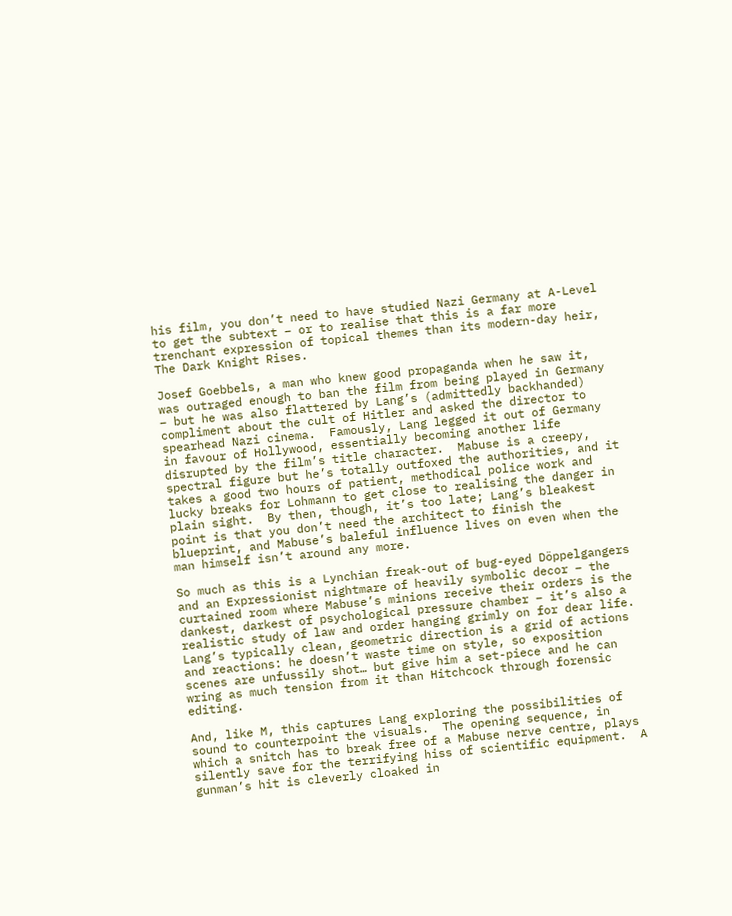his film, you don’t need to have studied Nazi Germany at A-Level to get the subtext – or to realise that this is a far more trenchant expression of topical themes than its modern-day heir, The Dark Knight Rises.

Josef Goebbels, a man who knew good propaganda when he saw it, was outraged enough to ban the film from being played in Germany – but he was also flattered by Lang’s (admittedly backhanded) compliment about the cult of Hitler and asked the director to spearhead Nazi cinema.  Famously, Lang legged it out of Germany in favour of Hollywood, essentially becoming another life disrupted by the film’s title character.  Mabuse is a creepy, spectral figure but he’s totally outfoxed the authorities, and it takes a good two hours of patient, methodical police work and lucky breaks for Lohmann to get close to realising the danger in plain sight.  By then, though, it’s too late; Lang’s bleakest point is that you don’t need the architect to finish the blueprint, and Mabuse’s baleful influence lives on even when the man himself isn’t around any more.

So much as this is a Lynchian freak-out of bug-eyed Döppelgangers and an Expressionist nightmare of heavily symbolic decor – the curtained room where Mabuse’s minions receive their orders is the dankest, darkest of psychological pressure chamber – it’s also a realistic study of law and order hanging grimly on for dear life.  Lang’s typically clean, geometric direction is a grid of actions and reactions: he doesn’t waste time on style, so exposition scenes are unfussily shot… but give him a set-piece and he can wring as much tension from it than Hitchcock through forensic editing.

And, like M, this captures Lang exploring the possibilities of sound to counterpoint the visuals.  The opening sequence, in which a snitch has to break free of a Mabuse nerve centre, plays silently save for the terrifying hiss of scientific equipment.  A gunman’s hit is cleverly cloaked in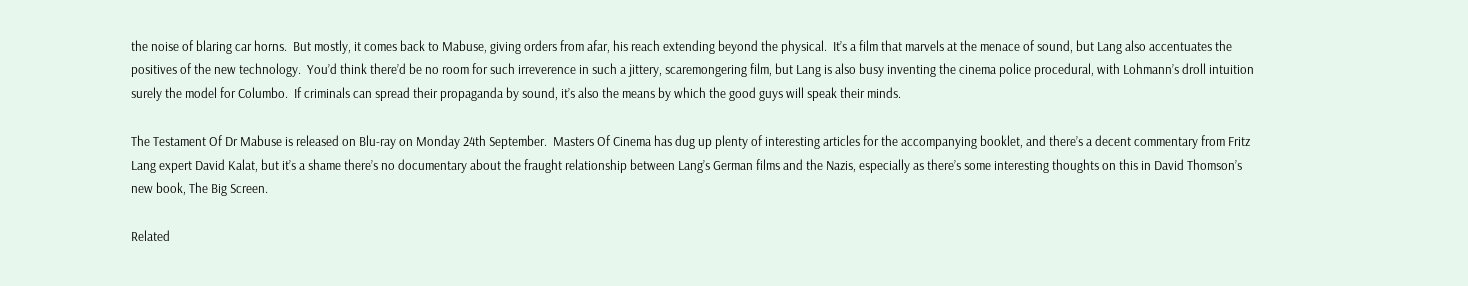the noise of blaring car horns.  But mostly, it comes back to Mabuse, giving orders from afar, his reach extending beyond the physical.  It’s a film that marvels at the menace of sound, but Lang also accentuates the positives of the new technology.  You’d think there’d be no room for such irreverence in such a jittery, scaremongering film, but Lang is also busy inventing the cinema police procedural, with Lohmann’s droll intuition surely the model for Columbo.  If criminals can spread their propaganda by sound, it’s also the means by which the good guys will speak their minds.

The Testament Of Dr Mabuse is released on Blu-ray on Monday 24th September.  Masters Of Cinema has dug up plenty of interesting articles for the accompanying booklet, and there’s a decent commentary from Fritz Lang expert David Kalat, but it’s a shame there’s no documentary about the fraught relationship between Lang’s German films and the Nazis, especially as there’s some interesting thoughts on this in David Thomson’s new book, The Big Screen.

Related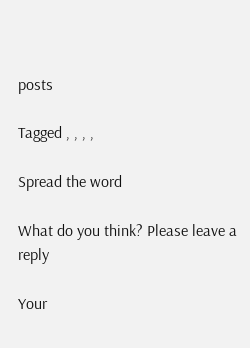posts

Tagged , , , ,

Spread the word

What do you think? Please leave a reply

Your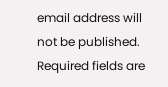email address will not be published. Required fields are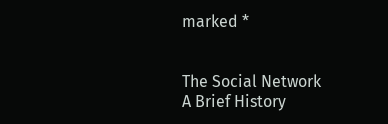marked *


The Social Network
A Brief History